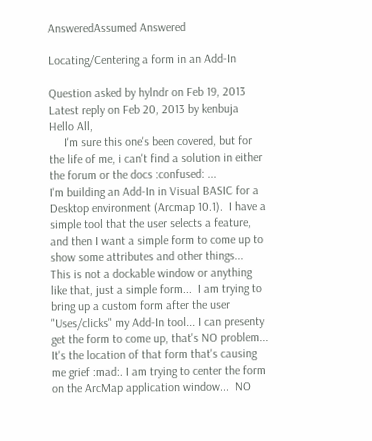AnsweredAssumed Answered

Locating/Centering a form in an Add-In

Question asked by hylndr on Feb 19, 2013
Latest reply on Feb 20, 2013 by kenbuja
Hello All,
     I'm sure this one's been covered, but for the life of me, i can't find a solution in either the forum or the docs :confused: ...
I'm building an Add-In in Visual BASIC for a Desktop environment (Arcmap 10.1).  I have a simple tool that the user selects a feature, and then I want a simple form to come up to show some attributes and other things...  This is not a dockable window or anything like that, just a simple form...  I am trying to bring up a custom form after the user "Uses/clicks" my Add-In tool... I can presenty get the form to come up, that's NO problem...  It's the location of that form that's causing me grief :mad:. I am trying to center the form on the ArcMap application window...  NO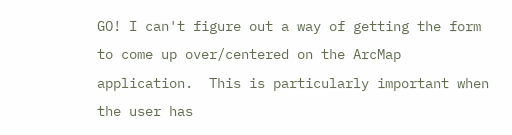GO! I can't figure out a way of getting the form to come up over/centered on the ArcMap application.  This is particularly important when the user has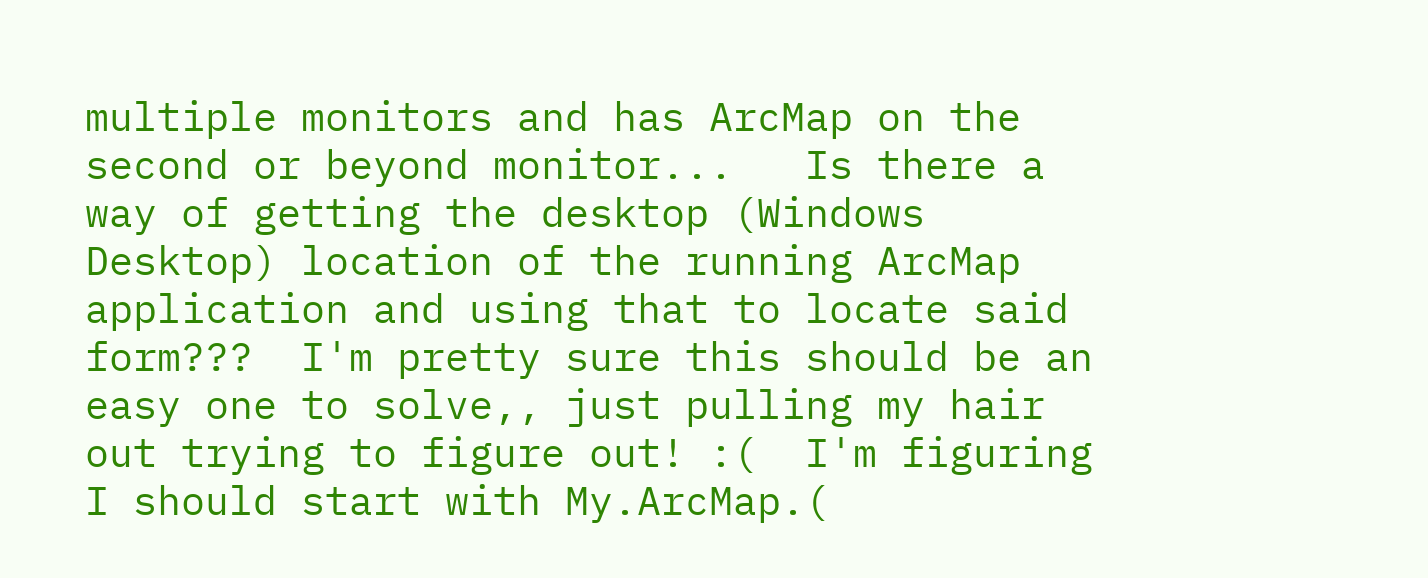multiple monitors and has ArcMap on the second or beyond monitor...   Is there a way of getting the desktop (Windows Desktop) location of the running ArcMap application and using that to locate said form???  I'm pretty sure this should be an easy one to solve,, just pulling my hair out trying to figure out! :(  I'm figuring I should start with My.ArcMap.(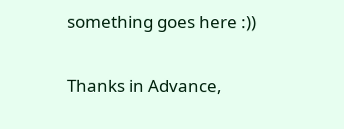something goes here :))

Thanks in Advance,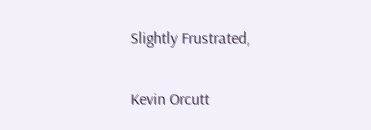Slightly Frustrated,

Kevin Orcutt